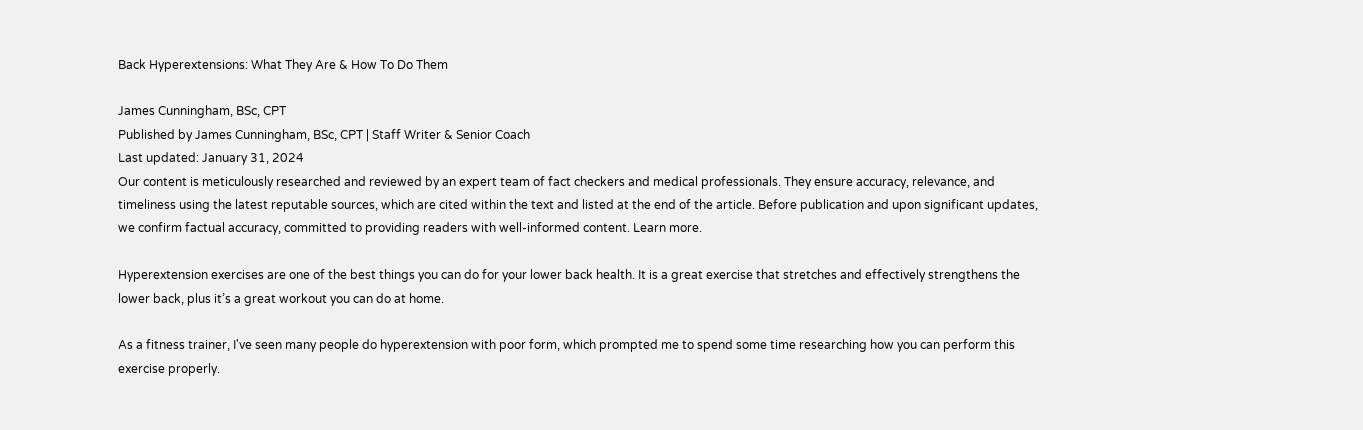Back Hyperextensions: What They Are & How To Do Them

James Cunningham, BSc, CPT
Published by James Cunningham, BSc, CPT | Staff Writer & Senior Coach
Last updated: January 31, 2024
Our content is meticulously researched and reviewed by an expert team of fact checkers and medical professionals. They ensure accuracy, relevance, and timeliness using the latest reputable sources, which are cited within the text and listed at the end of the article. Before publication and upon significant updates, we confirm factual accuracy, committed to providing readers with well-informed content. Learn more.

Hyperextension exercises are one of the best things you can do for your lower back health. It is a great exercise that stretches and effectively strengthens the lower back, plus it’s a great workout you can do at home.

As a fitness trainer, I've seen many people do hyperextension with poor form, which prompted me to spend some time researching how you can perform this exercise properly.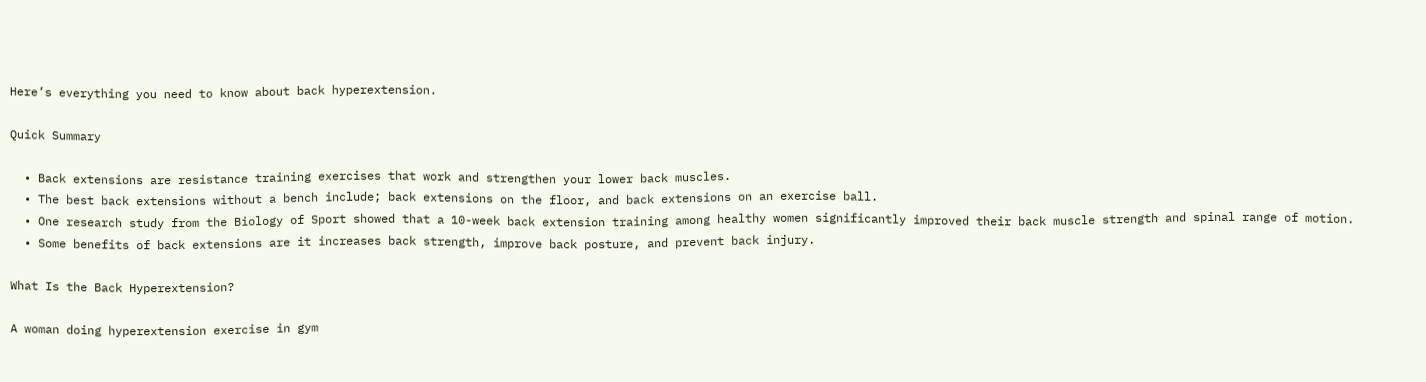Here’s everything you need to know about back hyperextension.

Quick Summary

  • Back extensions are resistance training exercises that work and strengthen your lower back muscles.
  • The best back extensions without a bench include; back extensions on the floor, and back extensions on an exercise ball.
  • One research study from the Biology of Sport showed that a 10-week back extension training among healthy women significantly improved their back muscle strength and spinal range of motion.
  • Some benefits of back extensions are it increases back strength, improve back posture, and prevent back injury.

What Is the Back Hyperextension?

A woman doing hyperextension exercise in gym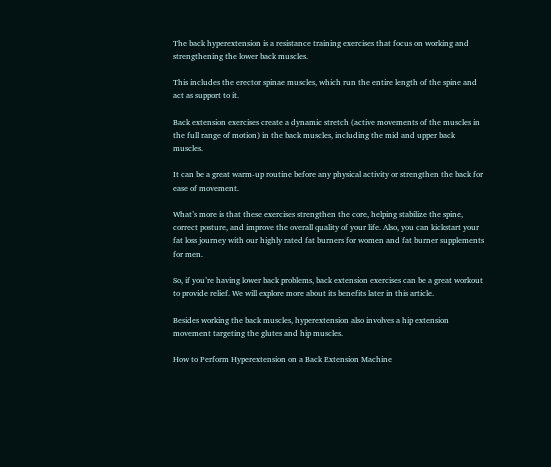The back hyperextension is a resistance training exercises that focus on working and strengthening the lower back muscles.

This includes the erector spinae muscles, which run the entire length of the spine and act as support to it.

Back extension exercises create a dynamic stretch (active movements of the muscles in the full range of motion) in the back muscles, including the mid and upper back muscles.

It can be a great warm-up routine before any physical activity or strengthen the back for ease of movement.

What’s more is that these exercises strengthen the core, helping stabilize the spine, correct posture, and improve the overall quality of your life. Also, you can kickstart your fat loss journey with our highly rated fat burners for women and fat burner supplements for men.

So, if you’re having lower back problems, back extension exercises can be a great workout to provide relief. We will explore more about its benefits later in this article.

Besides working the back muscles, hyperextension also involves a hip extension movement targeting the glutes and hip muscles.

How to Perform Hyperextension on a Back Extension Machine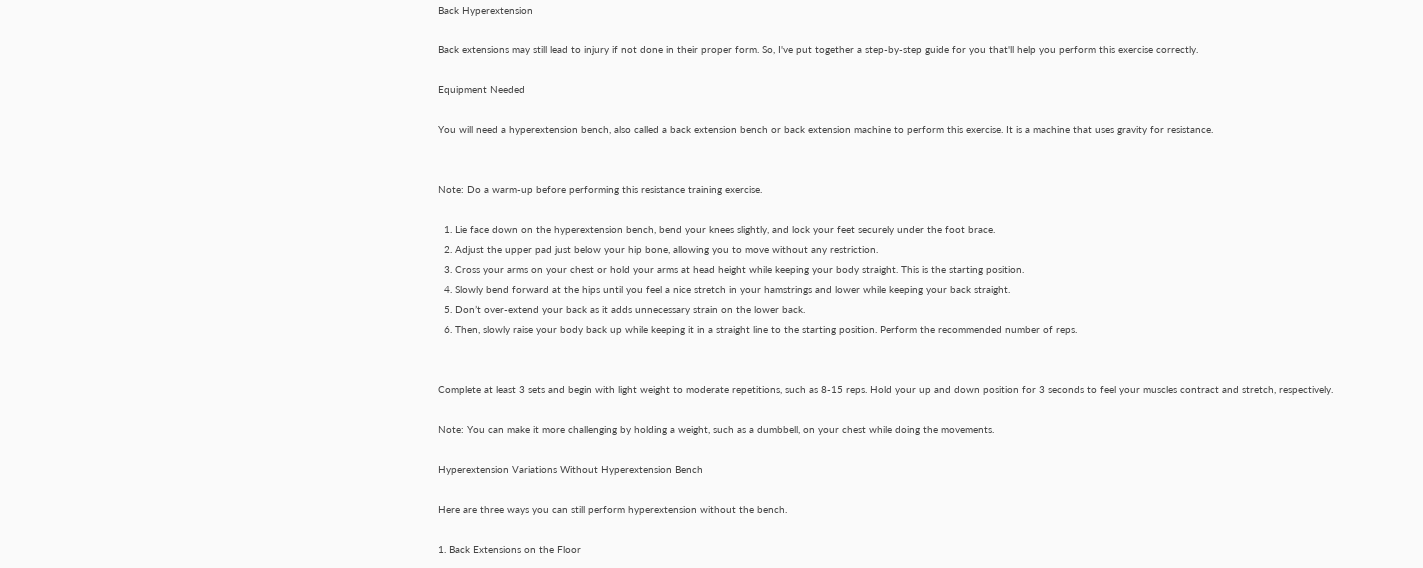Back Hyperextension

Back extensions may still lead to injury if not done in their proper form. So, I've put together a step-by-step guide for you that'll help you perform this exercise correctly.

Equipment Needed

You will need a hyperextension bench, also called a back extension bench or back extension machine to perform this exercise. It is a machine that uses gravity for resistance.


Note: Do a warm-up before performing this resistance training exercise.

  1. Lie face down on the hyperextension bench, bend your knees slightly, and lock your feet securely under the foot brace.
  2. Adjust the upper pad just below your hip bone, allowing you to move without any restriction.
  3. Cross your arms on your chest or hold your arms at head height while keeping your body straight. This is the starting position.
  4. Slowly bend forward at the hips until you feel a nice stretch in your hamstrings and lower while keeping your back straight.
  5. Don’t over-extend your back as it adds unnecessary strain on the lower back.
  6. Then, slowly raise your body back up while keeping it in a straight line to the starting position. Perform the recommended number of reps.


Complete at least 3 sets and begin with light weight to moderate repetitions, such as 8-15 reps. Hold your up and down position for 3 seconds to feel your muscles contract and stretch, respectively.

Note: You can make it more challenging by holding a weight, such as a dumbbell, on your chest while doing the movements.

Hyperextension Variations Without Hyperextension Bench

Here are three ways you can still perform hyperextension without the bench.

1. Back Extensions on the Floor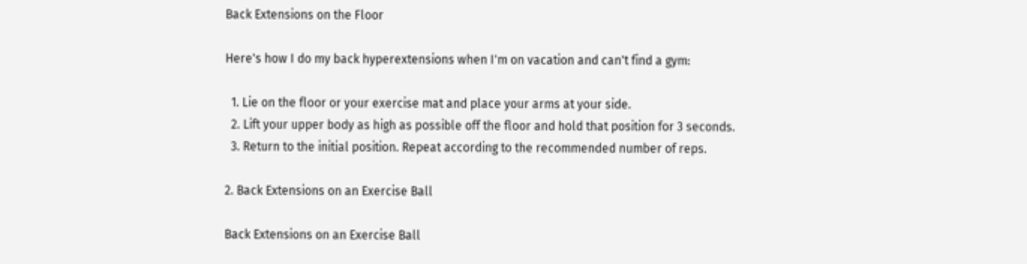Back Extensions on the Floor

Here's how I do my back hyperextensions when I'm on vacation and can't find a gym:

  1. Lie on the floor or your exercise mat and place your arms at your side.
  2. Lift your upper body as high as possible off the floor and hold that position for 3 seconds.
  3. Return to the initial position. Repeat according to the recommended number of reps.

2. Back Extensions on an Exercise Ball

Back Extensions on an Exercise Ball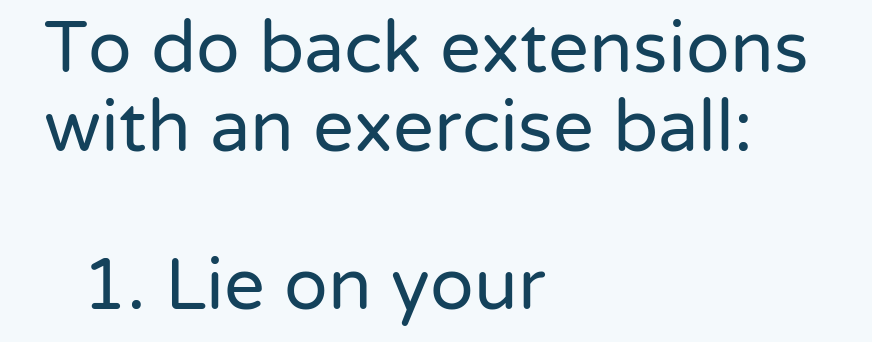To do back extensions with an exercise ball:

  1. Lie on your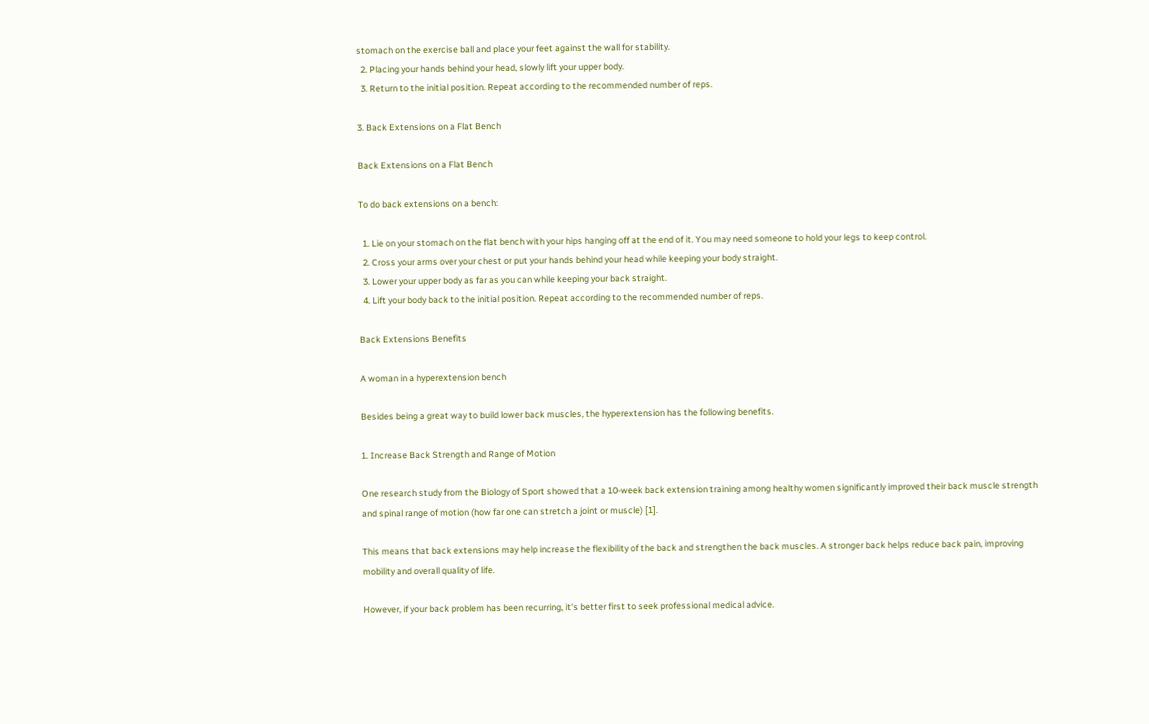stomach on the exercise ball and place your feet against the wall for stability.
  2. Placing your hands behind your head, slowly lift your upper body.
  3. Return to the initial position. Repeat according to the recommended number of reps.

3. Back Extensions on a Flat Bench

Back Extensions on a Flat Bench

To do back extensions on a bench:

  1. Lie on your stomach on the flat bench with your hips hanging off at the end of it. You may need someone to hold your legs to keep control.
  2. Cross your arms over your chest or put your hands behind your head while keeping your body straight.
  3. Lower your upper body as far as you can while keeping your back straight.
  4. Lift your body back to the initial position. Repeat according to the recommended number of reps.

Back Extensions Benefits

A woman in a hyperextension bench

Besides being a great way to build lower back muscles, the hyperextension has the following benefits.

1. Increase Back Strength and Range of Motion

One research study from the Biology of Sport showed that a 10-week back extension training among healthy women significantly improved their back muscle strength and spinal range of motion (how far one can stretch a joint or muscle) [1].

This means that back extensions may help increase the flexibility of the back and strengthen the back muscles. A stronger back helps reduce back pain, improving mobility and overall quality of life.

However, if your back problem has been recurring, it's better first to seek professional medical advice.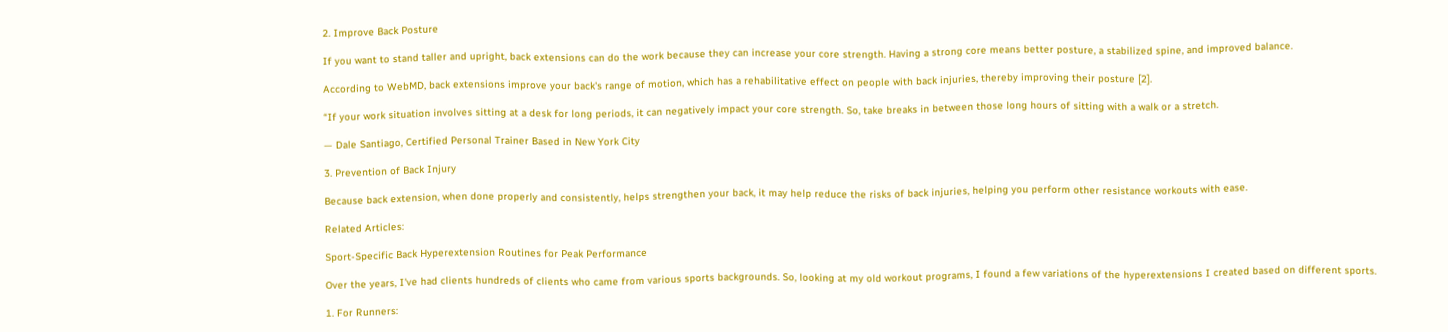2. Improve Back Posture

If you want to stand taller and upright, back extensions can do the work because they can increase your core strength. Having a strong core means better posture, a stabilized spine, and improved balance.

According to WebMD, back extensions improve your back's range of motion, which has a rehabilitative effect on people with back injuries, thereby improving their posture [2].

“If your work situation involves sitting at a desk for long periods, it can negatively impact your core strength. So, take breaks in between those long hours of sitting with a walk or a stretch.

— Dale Santiago, Certified Personal Trainer Based in New York City

3. Prevention of Back Injury

Because back extension, when done properly and consistently, helps strengthen your back, it may help reduce the risks of back injuries, helping you perform other resistance workouts with ease.

Related Articles:

Sport-Specific Back Hyperextension Routines for Peak Performance

Over the years, I've had clients hundreds of clients who came from various sports backgrounds. So, looking at my old workout programs, I found a few variations of the hyperextensions I created based on different sports.

1. For Runners: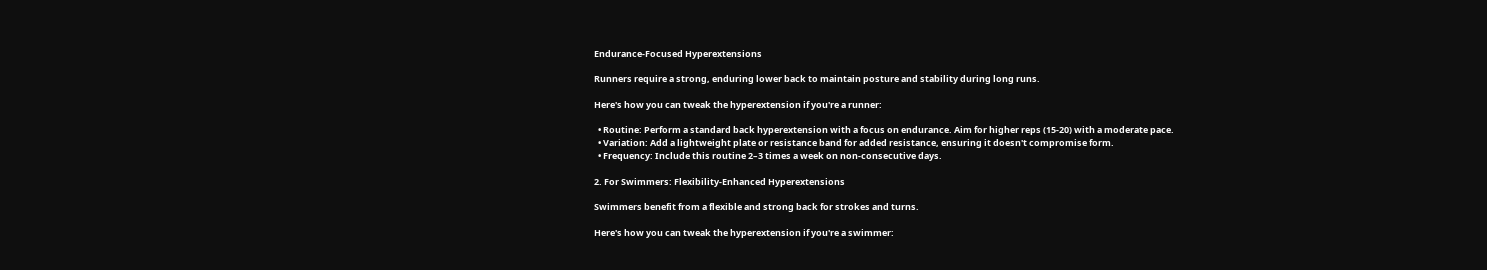Endurance-Focused Hyperextensions

Runners require a strong, enduring lower back to maintain posture and stability during long runs.

Here's how you can tweak the hyperextension if you're a runner:

  • Routine: Perform a standard back hyperextension with a focus on endurance. Aim for higher reps (15-20) with a moderate pace.
  • Variation: Add a lightweight plate or resistance band for added resistance, ensuring it doesn't compromise form.
  • Frequency: Include this routine 2–3 times a week on non-consecutive days.

2. For Swimmers: Flexibility-Enhanced Hyperextensions

Swimmers benefit from a flexible and strong back for strokes and turns.

Here's how you can tweak the hyperextension if you're a swimmer: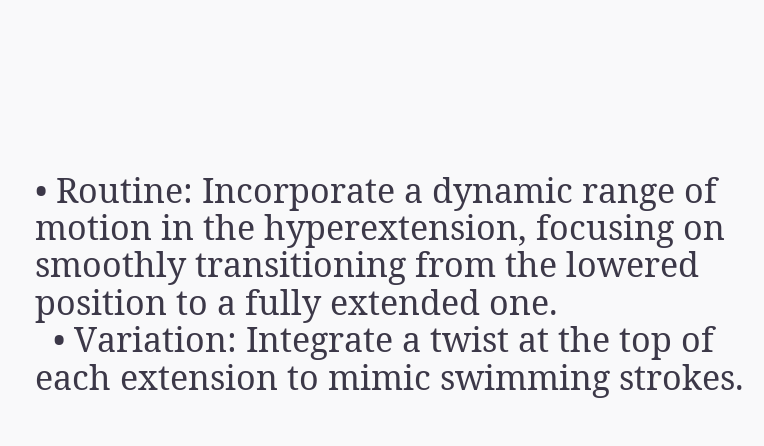• Routine: Incorporate a dynamic range of motion in the hyperextension, focusing on smoothly transitioning from the lowered position to a fully extended one.
  • Variation: Integrate a twist at the top of each extension to mimic swimming strokes.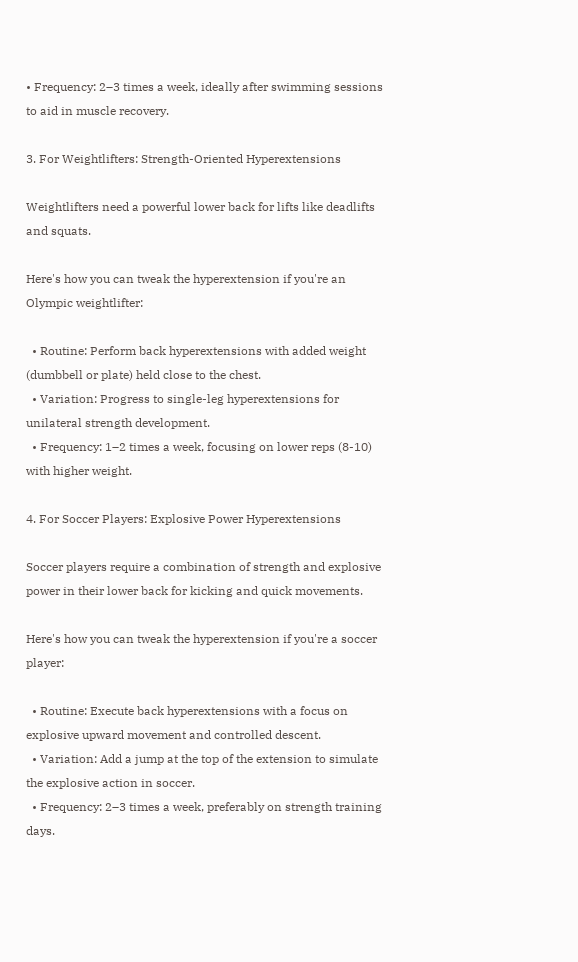• Frequency: 2–3 times a week, ideally after swimming sessions to aid in muscle recovery.

3. For Weightlifters: Strength-Oriented Hyperextensions

Weightlifters need a powerful lower back for lifts like deadlifts and squats.

Here's how you can tweak the hyperextension if you're an Olympic weightlifter:

  • Routine: Perform back hyperextensions with added weight (dumbbell or plate) held close to the chest.
  • Variation: Progress to single-leg hyperextensions for unilateral strength development.
  • Frequency: 1–2 times a week, focusing on lower reps (8-10) with higher weight.

4. For Soccer Players: Explosive Power Hyperextensions

Soccer players require a combination of strength and explosive power in their lower back for kicking and quick movements.

Here's how you can tweak the hyperextension if you're a soccer player:

  • Routine: Execute back hyperextensions with a focus on explosive upward movement and controlled descent.
  • Variation: Add a jump at the top of the extension to simulate the explosive action in soccer.
  • Frequency: 2–3 times a week, preferably on strength training days.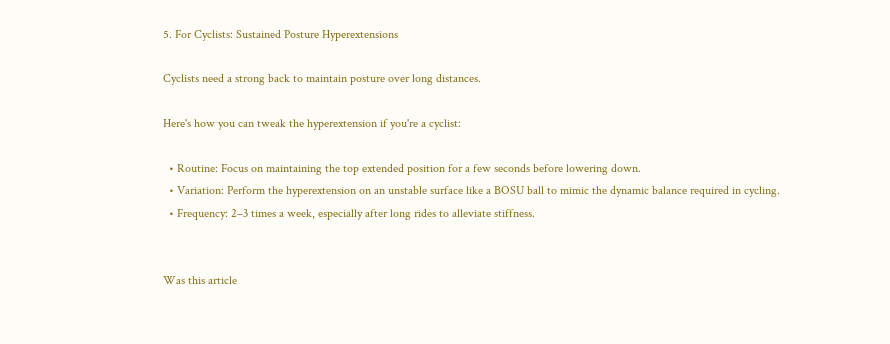5. For Cyclists: Sustained Posture Hyperextensions

Cyclists need a strong back to maintain posture over long distances.

Here's how you can tweak the hyperextension if you're a cyclist:

  • Routine: Focus on maintaining the top extended position for a few seconds before lowering down.
  • Variation: Perform the hyperextension on an unstable surface like a BOSU ball to mimic the dynamic balance required in cycling.
  • Frequency: 2–3 times a week, especially after long rides to alleviate stiffness.


Was this article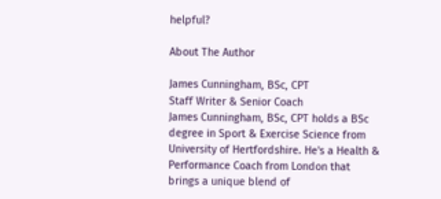helpful?

About The Author

James Cunningham, BSc, CPT
Staff Writer & Senior Coach
James Cunningham, BSc, CPT holds a BSc degree in Sport & Exercise Science from University of Hertfordshire. He's a Health & Performance Coach from London that brings a unique blend of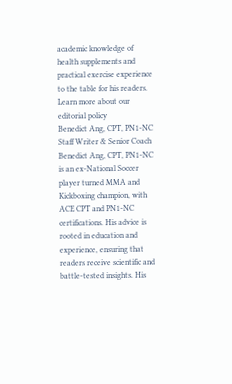academic knowledge of health supplements and practical exercise experience to the table for his readers.
Learn more about our editorial policy
Benedict Ang, CPT, PN1-NC
Staff Writer & Senior Coach
Benedict Ang, CPT, PN1-NC is an ex-National Soccer player turned MMA and Kickboxing champion, with ACE CPT and PN1-NC certifications. His advice is rooted in education and experience, ensuring that readers receive scientific and battle-tested insights. His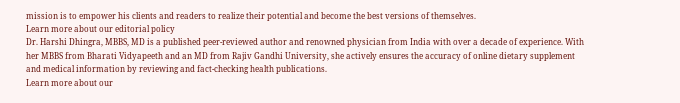mission is to empower his clients and readers to realize their potential and become the best versions of themselves.
Learn more about our editorial policy
Dr. Harshi Dhingra, MBBS, MD is a published peer-reviewed author and renowned physician from India with over a decade of experience. With her MBBS from Bharati Vidyapeeth and an MD from Rajiv Gandhi University, she actively ensures the accuracy of online dietary supplement and medical information by reviewing and fact-checking health publications.
Learn more about our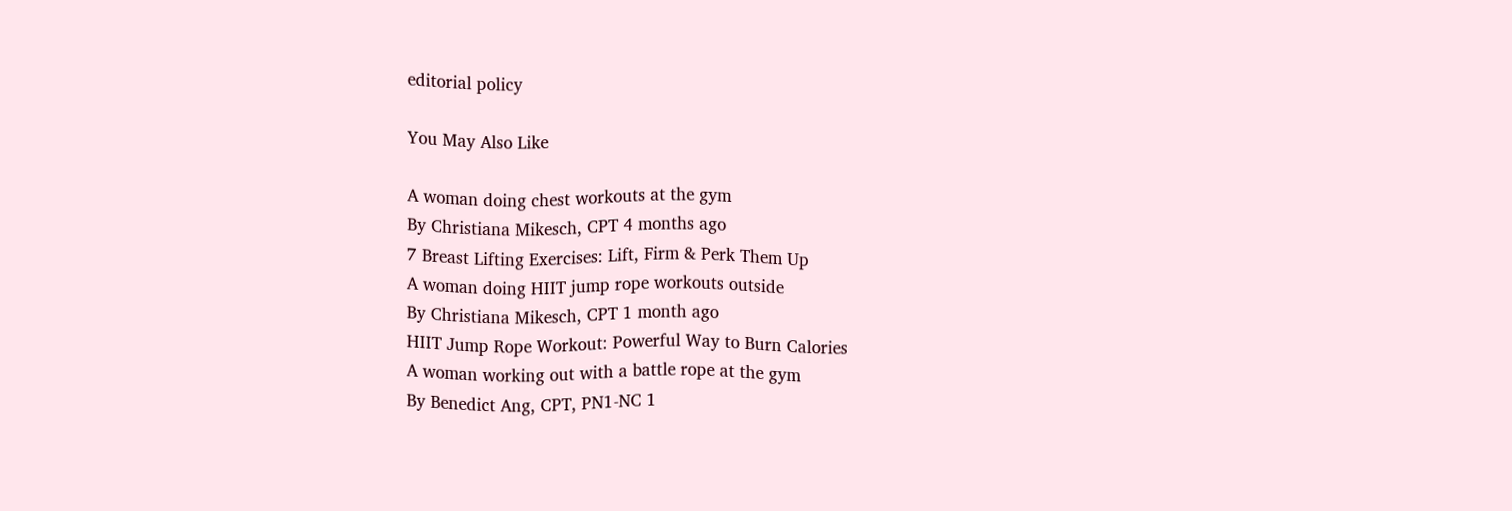editorial policy

You May Also Like

A woman doing chest workouts at the gym
By Christiana Mikesch, CPT 4 months ago
7 Breast Lifting Exercises: Lift, Firm & Perk Them Up
A woman doing HIIT jump rope workouts outside
By Christiana Mikesch, CPT 1 month ago
HIIT Jump Rope Workout: Powerful Way to Burn Calories
A woman working out with a battle rope at the gym
By Benedict Ang, CPT, PN1-NC 1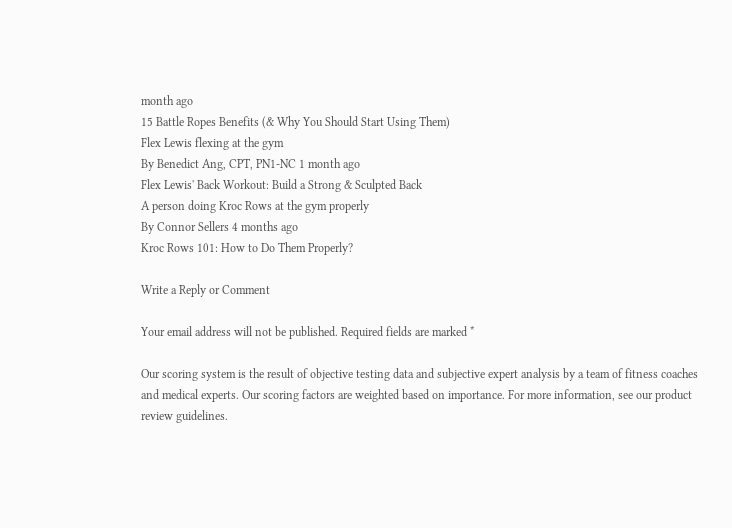month ago
15 Battle Ropes Benefits (& Why You Should Start Using Them)
Flex Lewis flexing at the gym
By Benedict Ang, CPT, PN1-NC 1 month ago
Flex Lewis' Back Workout: Build a Strong & Sculpted Back
A person doing Kroc Rows at the gym properly
By Connor Sellers 4 months ago
Kroc Rows 101: How to Do Them Properly?

Write a Reply or Comment

Your email address will not be published. Required fields are marked *

Our scoring system is the result of objective testing data and subjective expert analysis by a team of fitness coaches and medical experts. Our scoring factors are weighted based on importance. For more information, see our product review guidelines.